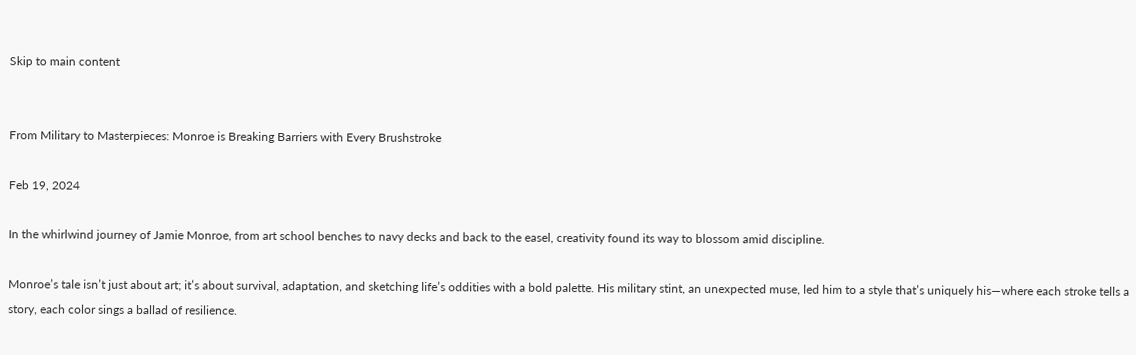Skip to main content


From Military to Masterpieces: Monroe is Breaking Barriers with Every Brushstroke

Feb 19, 2024

In the whirlwind journey of Jamie Monroe, from art school benches to navy decks and back to the easel, creativity found its way to blossom amid discipline.

Monroe’s tale isn’t just about art; it’s about survival, adaptation, and sketching life’s oddities with a bold palette. His military stint, an unexpected muse, led him to a style that’s uniquely his—where each stroke tells a story, each color sings a ballad of resilience.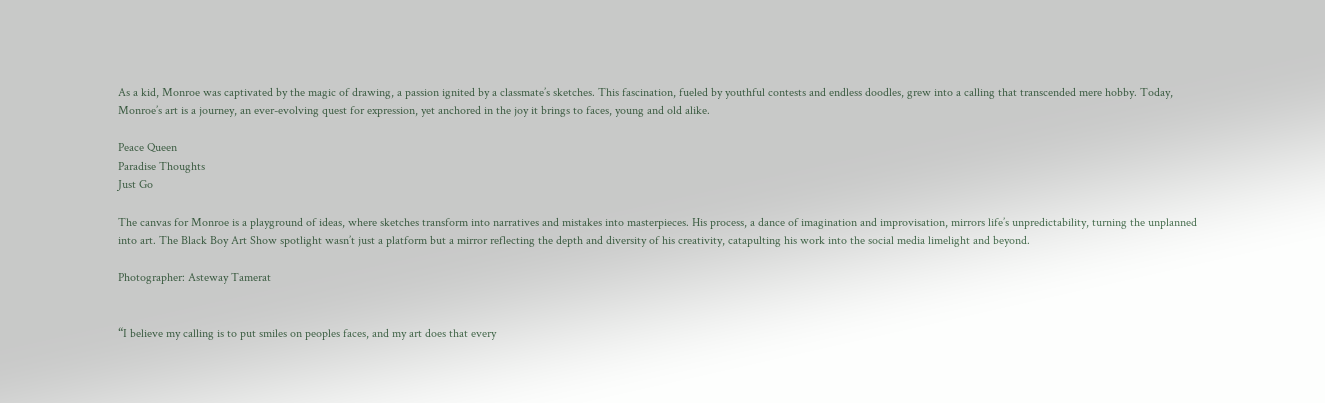As a kid, Monroe was captivated by the magic of drawing, a passion ignited by a classmate’s sketches. This fascination, fueled by youthful contests and endless doodles, grew into a calling that transcended mere hobby. Today, Monroe’s art is a journey, an ever-evolving quest for expression, yet anchored in the joy it brings to faces, young and old alike.

Peace Queen
Paradise Thoughts
Just Go

The canvas for Monroe is a playground of ideas, where sketches transform into narratives and mistakes into masterpieces. His process, a dance of imagination and improvisation, mirrors life’s unpredictability, turning the unplanned into art. The Black Boy Art Show spotlight wasn’t just a platform but a mirror reflecting the depth and diversity of his creativity, catapulting his work into the social media limelight and beyond.

Photographer: Asteway Tamerat


“I believe my calling is to put smiles on peoples faces, and my art does that every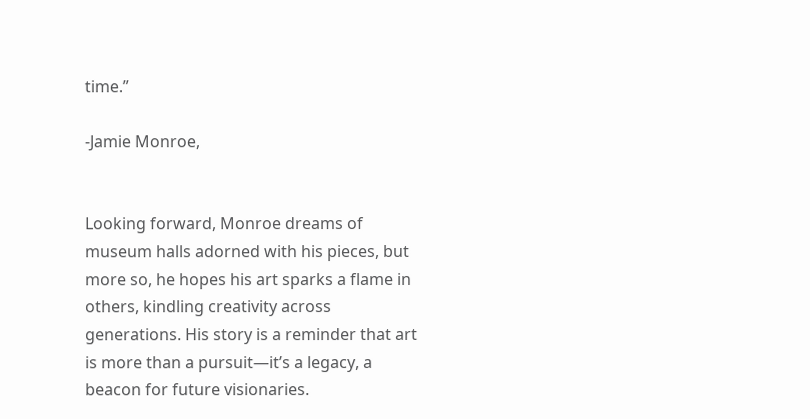time.”

-Jamie Monroe,


Looking forward, Monroe dreams of museum halls adorned with his pieces, but more so, he hopes his art sparks a flame in others, kindling creativity across generations. His story is a reminder that art is more than a pursuit—it’s a legacy, a beacon for future visionaries.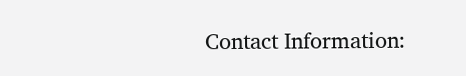Contact Information: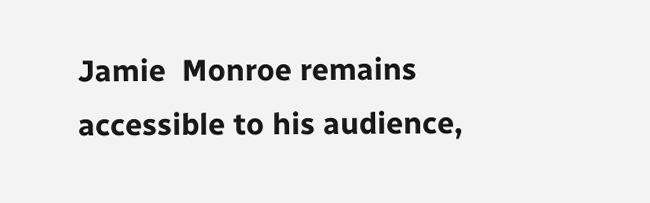Jamie  Monroe remains accessible to his audience,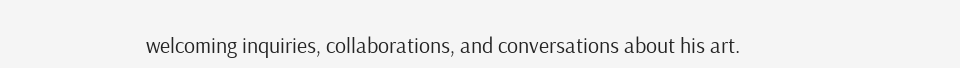welcoming inquiries, collaborations, and conversations about his art.